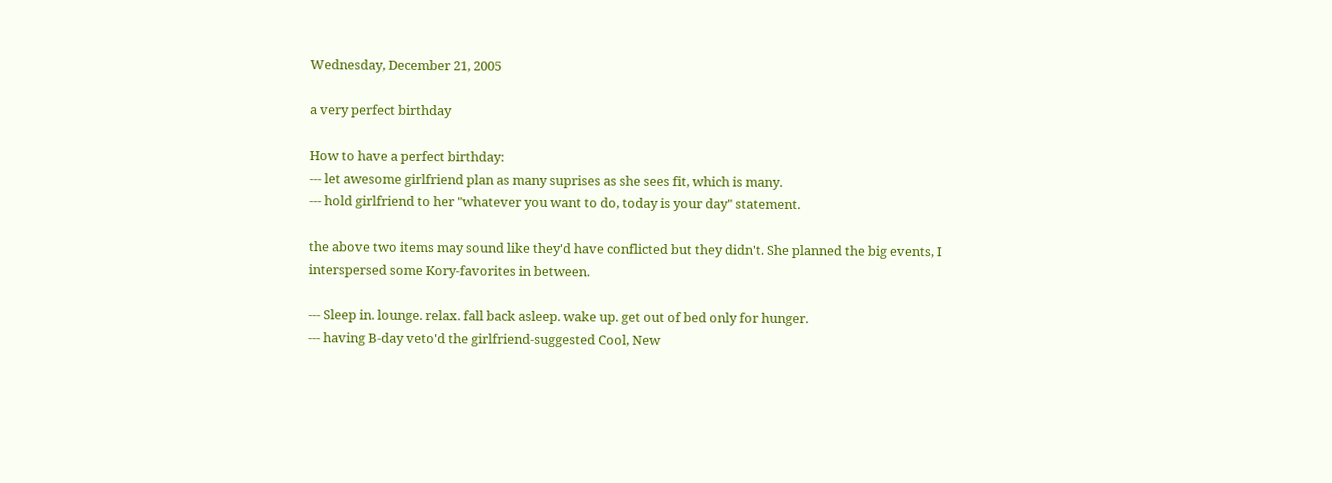Wednesday, December 21, 2005

a very perfect birthday

How to have a perfect birthday:
--- let awesome girlfriend plan as many suprises as she sees fit, which is many.
--- hold girlfriend to her "whatever you want to do, today is your day" statement.

the above two items may sound like they'd have conflicted but they didn't. She planned the big events, I interspersed some Kory-favorites in between.

--- Sleep in. lounge. relax. fall back asleep. wake up. get out of bed only for hunger.
--- having B-day veto'd the girlfriend-suggested Cool, New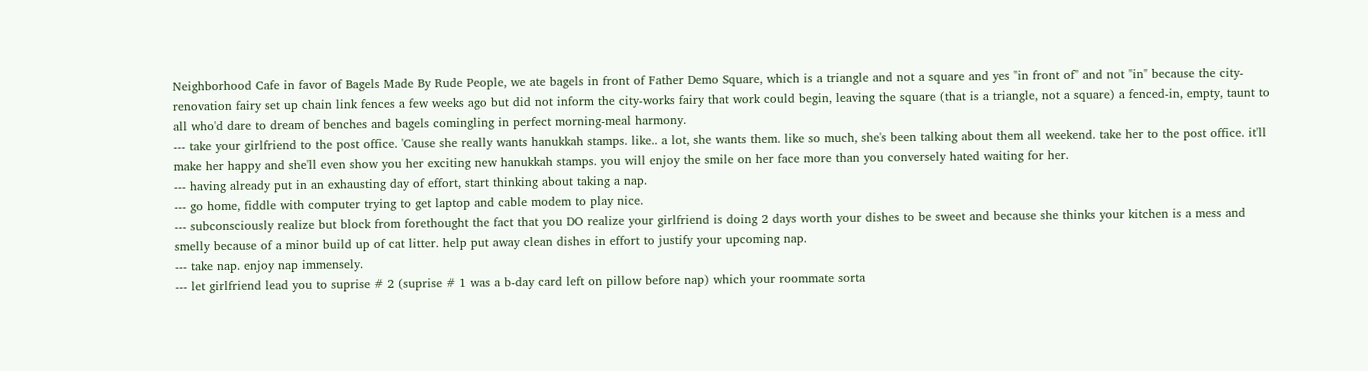Neighborhood Cafe in favor of Bagels Made By Rude People, we ate bagels in front of Father Demo Square, which is a triangle and not a square and yes "in front of" and not "in" because the city-renovation fairy set up chain link fences a few weeks ago but did not inform the city-works fairy that work could begin, leaving the square (that is a triangle, not a square) a fenced-in, empty, taunt to all who'd dare to dream of benches and bagels comingling in perfect morning-meal harmony.
--- take your girlfriend to the post office. 'Cause she really wants hanukkah stamps. like.. a lot, she wants them. like so much, she's been talking about them all weekend. take her to the post office. it'll make her happy and she'll even show you her exciting new hanukkah stamps. you will enjoy the smile on her face more than you conversely hated waiting for her.
--- having already put in an exhausting day of effort, start thinking about taking a nap.
--- go home, fiddle with computer trying to get laptop and cable modem to play nice.
--- subconsciously realize but block from forethought the fact that you DO realize your girlfriend is doing 2 days worth your dishes to be sweet and because she thinks your kitchen is a mess and smelly because of a minor build up of cat litter. help put away clean dishes in effort to justify your upcoming nap.
--- take nap. enjoy nap immensely.
--- let girlfriend lead you to suprise # 2 (suprise # 1 was a b-day card left on pillow before nap) which your roommate sorta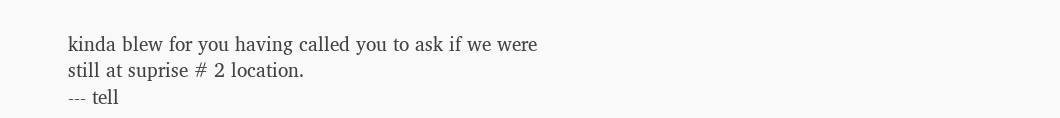kinda blew for you having called you to ask if we were still at suprise # 2 location.
--- tell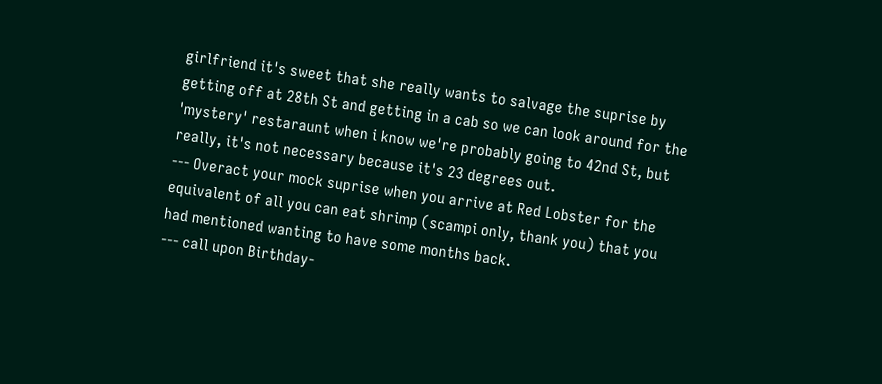girlfriend it's sweet that she really wants to salvage the suprise by getting off at 28th St and getting in a cab so we can look around for the 'mystery' restaraunt when i know we're probably going to 42nd St, but really, it's not necessary because it's 23 degrees out.
--- Overact your mock suprise when you arrive at Red Lobster for the equivalent of all you can eat shrimp (scampi only, thank you) that you had mentioned wanting to have some months back.
--- call upon Birthday-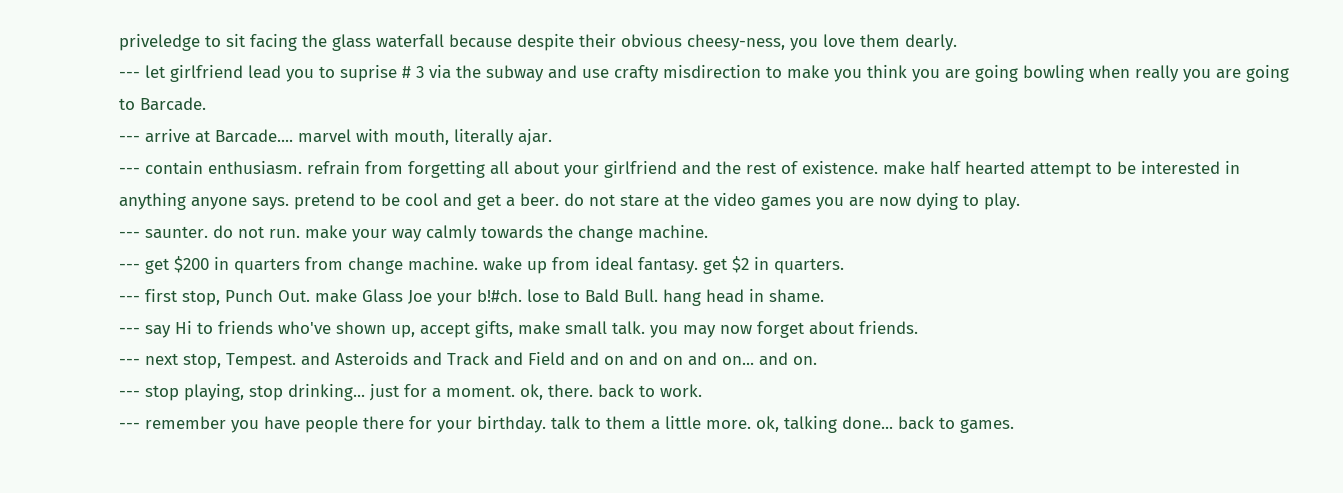priveledge to sit facing the glass waterfall because despite their obvious cheesy-ness, you love them dearly.
--- let girlfriend lead you to suprise # 3 via the subway and use crafty misdirection to make you think you are going bowling when really you are going to Barcade.
--- arrive at Barcade.... marvel with mouth, literally ajar.
--- contain enthusiasm. refrain from forgetting all about your girlfriend and the rest of existence. make half hearted attempt to be interested in anything anyone says. pretend to be cool and get a beer. do not stare at the video games you are now dying to play.
--- saunter. do not run. make your way calmly towards the change machine.
--- get $200 in quarters from change machine. wake up from ideal fantasy. get $2 in quarters.
--- first stop, Punch Out. make Glass Joe your b!#ch. lose to Bald Bull. hang head in shame.
--- say Hi to friends who've shown up, accept gifts, make small talk. you may now forget about friends.
--- next stop, Tempest. and Asteroids and Track and Field and on and on and on... and on.
--- stop playing, stop drinking... just for a moment. ok, there. back to work.
--- remember you have people there for your birthday. talk to them a little more. ok, talking done... back to games.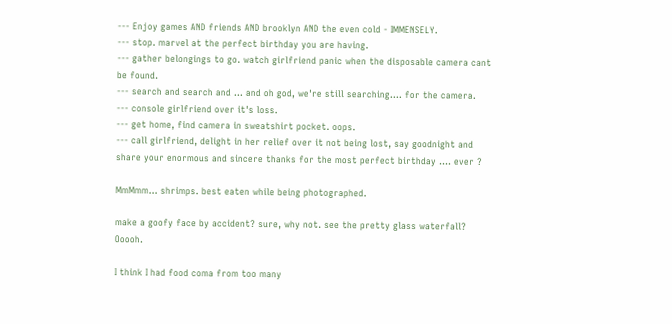--- Enjoy games AND friends AND brooklyn AND the even cold - IMMENSELY.
--- stop. marvel at the perfect birthday you are having.
--- gather belongings to go. watch girlfriend panic when the disposable camera cant be found.
--- search and search and ... and oh god, we're still searching.... for the camera.
--- console girlfriend over it's loss.
--- get home, find camera in sweatshirt pocket. oops.
--- call girlfriend, delight in her relief over it not being lost, say goodnight and share your enormous and sincere thanks for the most perfect birthday .... ever ?

MmMmm... shrimps. best eaten while being photographed.

make a goofy face by accident? sure, why not. see the pretty glass waterfall? Ooooh.

I think I had food coma from too many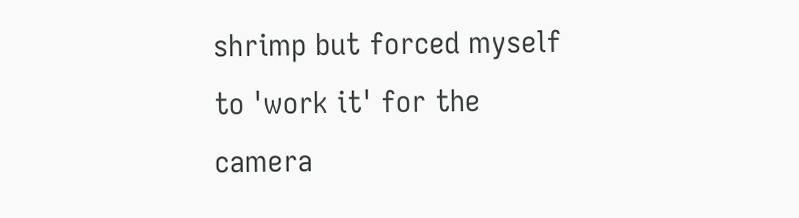shrimp but forced myself to 'work it' for the camera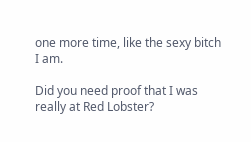one more time, like the sexy bitch I am.

Did you need proof that I was really at Red Lobster?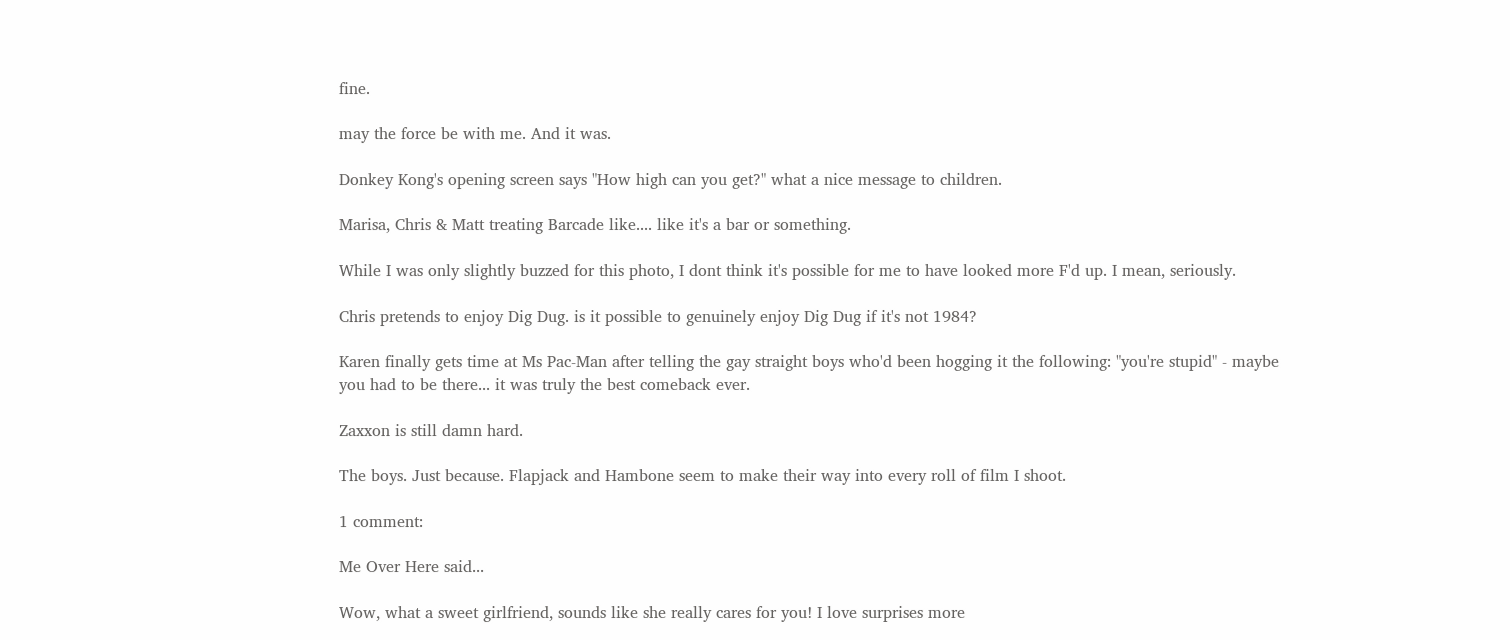fine.

may the force be with me. And it was.

Donkey Kong's opening screen says "How high can you get?" what a nice message to children.

Marisa, Chris & Matt treating Barcade like.... like it's a bar or something.

While I was only slightly buzzed for this photo, I dont think it's possible for me to have looked more F'd up. I mean, seriously.

Chris pretends to enjoy Dig Dug. is it possible to genuinely enjoy Dig Dug if it's not 1984?

Karen finally gets time at Ms Pac-Man after telling the gay straight boys who'd been hogging it the following: "you're stupid" - maybe you had to be there... it was truly the best comeback ever.

Zaxxon is still damn hard.

The boys. Just because. Flapjack and Hambone seem to make their way into every roll of film I shoot.

1 comment:

Me Over Here said...

Wow, what a sweet girlfriend, sounds like she really cares for you! I love surprises more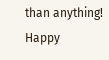than anything! Happy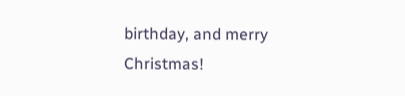birthday, and merry Christmas!